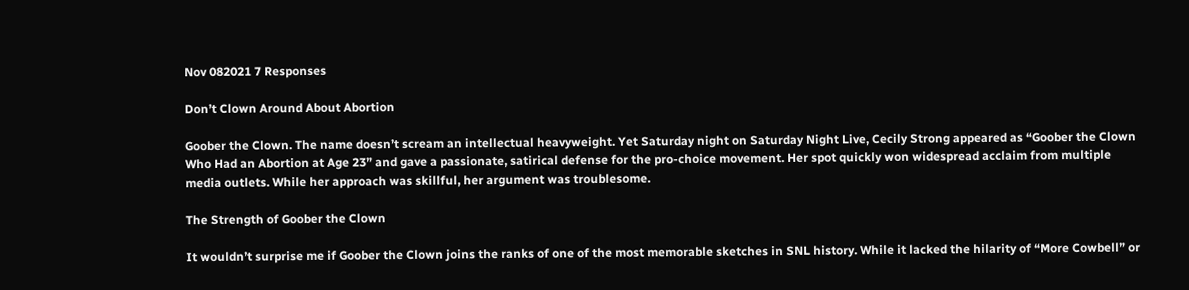Nov 082021 7 Responses

Don’t Clown Around About Abortion

Goober the Clown. The name doesn’t scream an intellectual heavyweight. Yet Saturday night on Saturday Night Live, Cecily Strong appeared as “Goober the Clown Who Had an Abortion at Age 23” and gave a passionate, satirical defense for the pro-choice movement. Her spot quickly won widespread acclaim from multiple media outlets. While her approach was skillful, her argument was troublesome.

The Strength of Goober the Clown

It wouldn’t surprise me if Goober the Clown joins the ranks of one of the most memorable sketches in SNL history. While it lacked the hilarity of “More Cowbell” or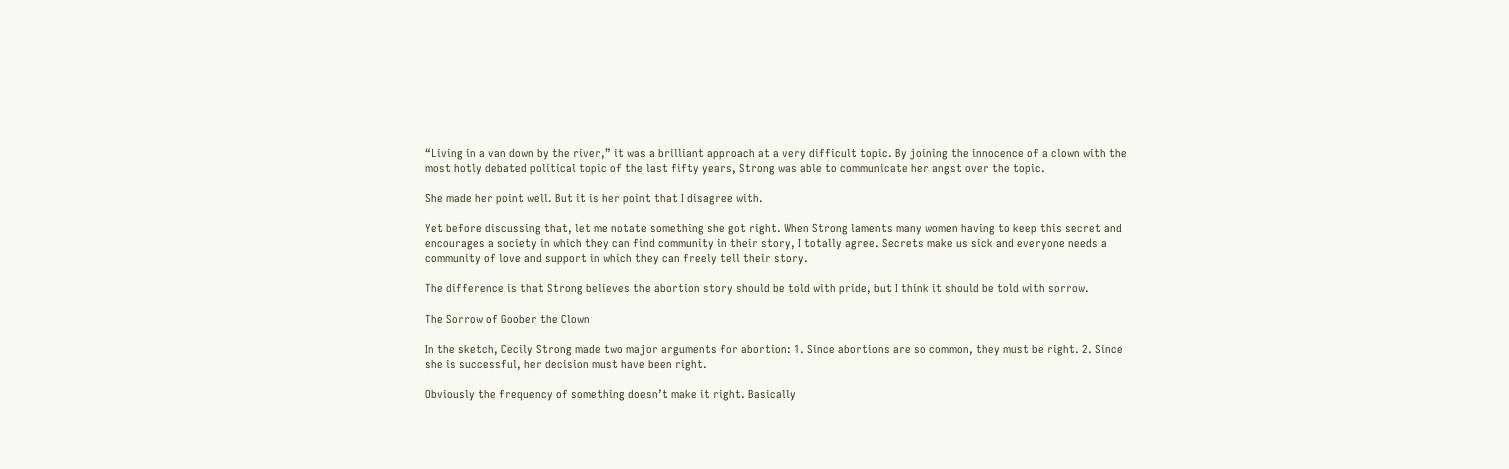“Living in a van down by the river,” it was a brilliant approach at a very difficult topic. By joining the innocence of a clown with the most hotly debated political topic of the last fifty years, Strong was able to communicate her angst over the topic.

She made her point well. But it is her point that I disagree with.

Yet before discussing that, let me notate something she got right. When Strong laments many women having to keep this secret and encourages a society in which they can find community in their story, I totally agree. Secrets make us sick and everyone needs a community of love and support in which they can freely tell their story.

The difference is that Strong believes the abortion story should be told with pride, but I think it should be told with sorrow.

The Sorrow of Goober the Clown

In the sketch, Cecily Strong made two major arguments for abortion: 1. Since abortions are so common, they must be right. 2. Since she is successful, her decision must have been right.

Obviously the frequency of something doesn’t make it right. Basically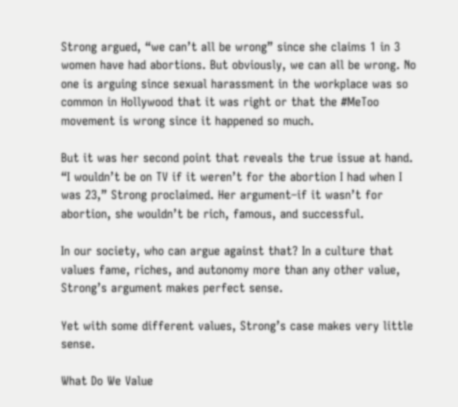Strong argued, “we can’t all be wrong” since she claims 1 in 3 women have had abortions. But obviously, we can all be wrong. No one is arguing since sexual harassment in the workplace was so common in Hollywood that it was right or that the #MeToo movement is wrong since it happened so much.

But it was her second point that reveals the true issue at hand. “I wouldn’t be on TV if it weren’t for the abortion I had when I was 23,” Strong proclaimed. Her argument–if it wasn’t for abortion, she wouldn’t be rich, famous, and successful.

In our society, who can argue against that? In a culture that values fame, riches, and autonomy more than any other value, Strong’s argument makes perfect sense.

Yet with some different values, Strong’s case makes very little sense.

What Do We Value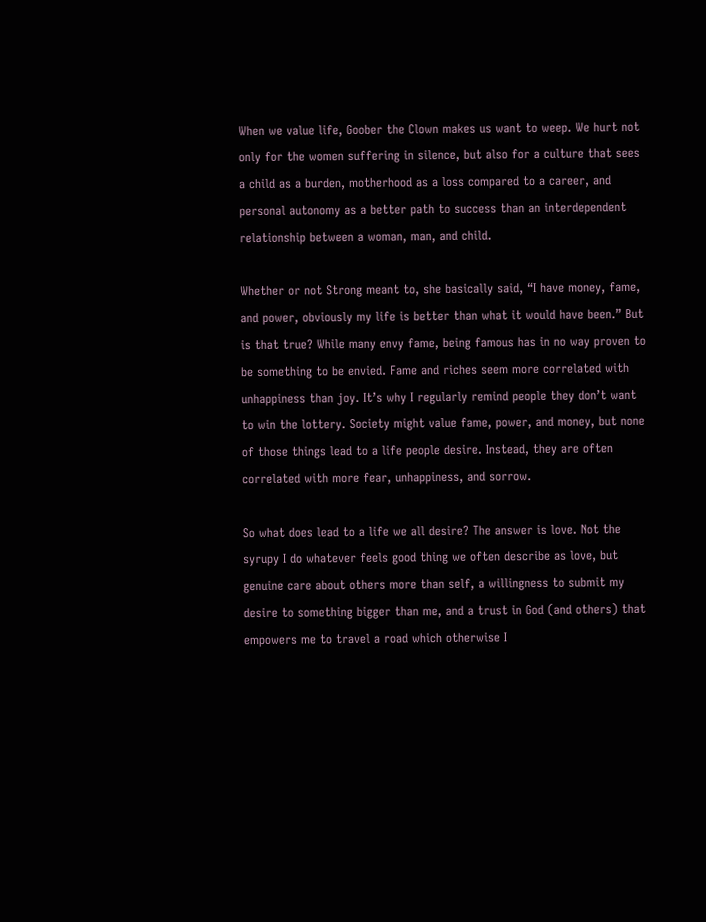When we value life, Goober the Clown makes us want to weep. We hurt not only for the women suffering in silence, but also for a culture that sees a child as a burden, motherhood as a loss compared to a career, and personal autonomy as a better path to success than an interdependent relationship between a woman, man, and child.

Whether or not Strong meant to, she basically said, “I have money, fame, and power, obviously my life is better than what it would have been.” But is that true? While many envy fame, being famous has in no way proven to be something to be envied. Fame and riches seem more correlated with unhappiness than joy. It’s why I regularly remind people they don’t want to win the lottery. Society might value fame, power, and money, but none of those things lead to a life people desire. Instead, they are often correlated with more fear, unhappiness, and sorrow.

So what does lead to a life we all desire? The answer is love. Not the syrupy I do whatever feels good thing we often describe as love, but genuine care about others more than self, a willingness to submit my desire to something bigger than me, and a trust in God (and others) that empowers me to travel a road which otherwise I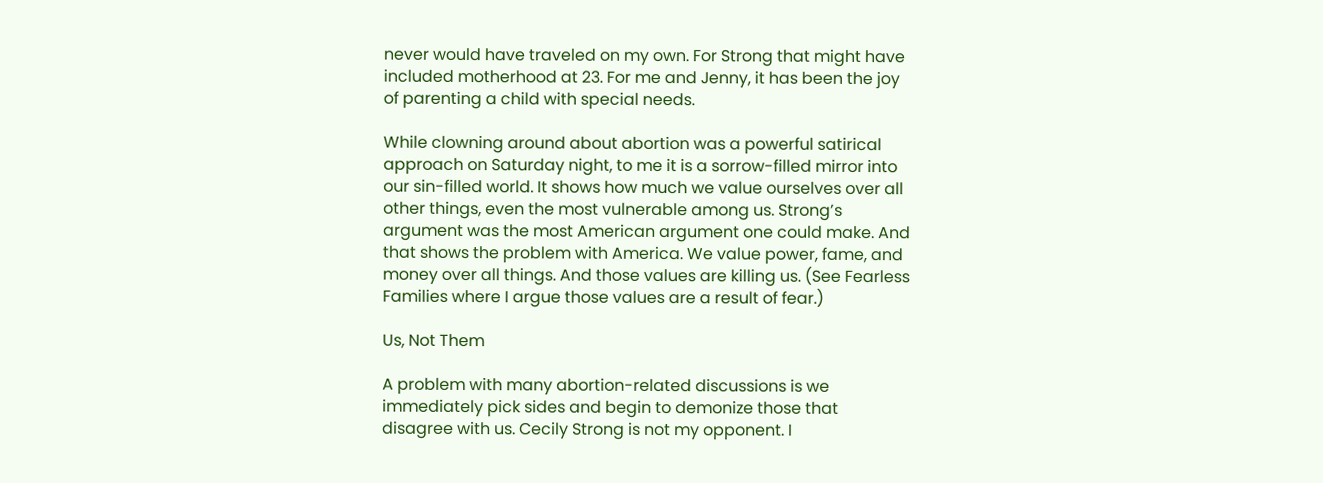never would have traveled on my own. For Strong that might have included motherhood at 23. For me and Jenny, it has been the joy of parenting a child with special needs.

While clowning around about abortion was a powerful satirical approach on Saturday night, to me it is a sorrow-filled mirror into our sin-filled world. It shows how much we value ourselves over all other things, even the most vulnerable among us. Strong’s argument was the most American argument one could make. And that shows the problem with America. We value power, fame, and money over all things. And those values are killing us. (See Fearless Families where I argue those values are a result of fear.)

Us, Not Them

A problem with many abortion-related discussions is we immediately pick sides and begin to demonize those that disagree with us. Cecily Strong is not my opponent. I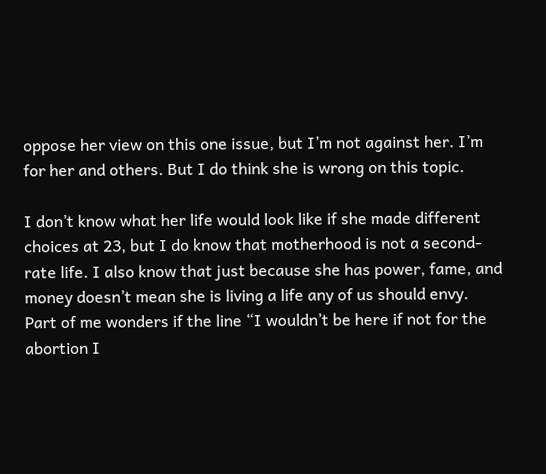oppose her view on this one issue, but I’m not against her. I’m for her and others. But I do think she is wrong on this topic.

I don’t know what her life would look like if she made different choices at 23, but I do know that motherhood is not a second-rate life. I also know that just because she has power, fame, and money doesn’t mean she is living a life any of us should envy. Part of me wonders if the line “I wouldn’t be here if not for the abortion I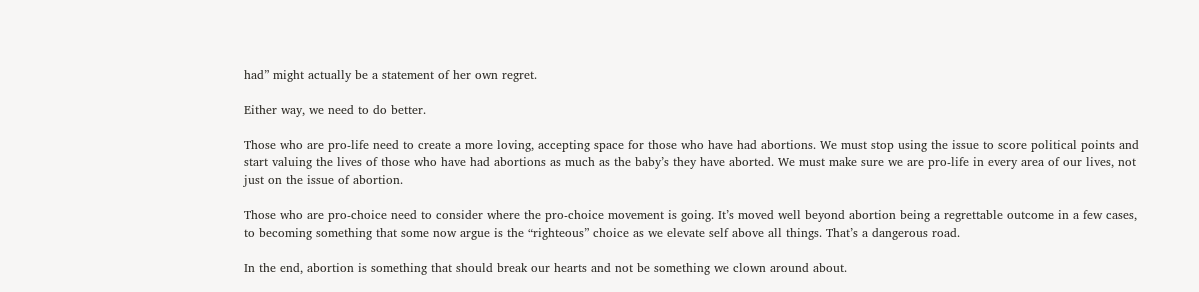had” might actually be a statement of her own regret.

Either way, we need to do better.

Those who are pro-life need to create a more loving, accepting space for those who have had abortions. We must stop using the issue to score political points and start valuing the lives of those who have had abortions as much as the baby’s they have aborted. We must make sure we are pro-life in every area of our lives, not just on the issue of abortion.

Those who are pro-choice need to consider where the pro-choice movement is going. It’s moved well beyond abortion being a regrettable outcome in a few cases, to becoming something that some now argue is the “righteous” choice as we elevate self above all things. That’s a dangerous road.

In the end, abortion is something that should break our hearts and not be something we clown around about.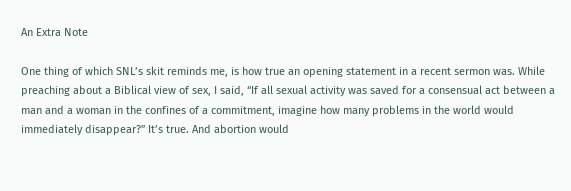An Extra Note

One thing of which SNL’s skit reminds me, is how true an opening statement in a recent sermon was. While preaching about a Biblical view of sex, I said, “If all sexual activity was saved for a consensual act between a man and a woman in the confines of a commitment, imagine how many problems in the world would immediately disappear?” It’s true. And abortion would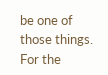be one of those things. For the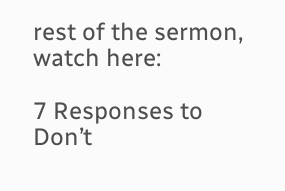rest of the sermon, watch here:

7 Responses to Don’t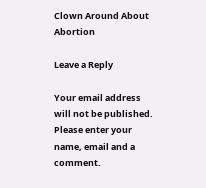Clown Around About Abortion

Leave a Reply

Your email address will not be published. Please enter your name, email and a comment.